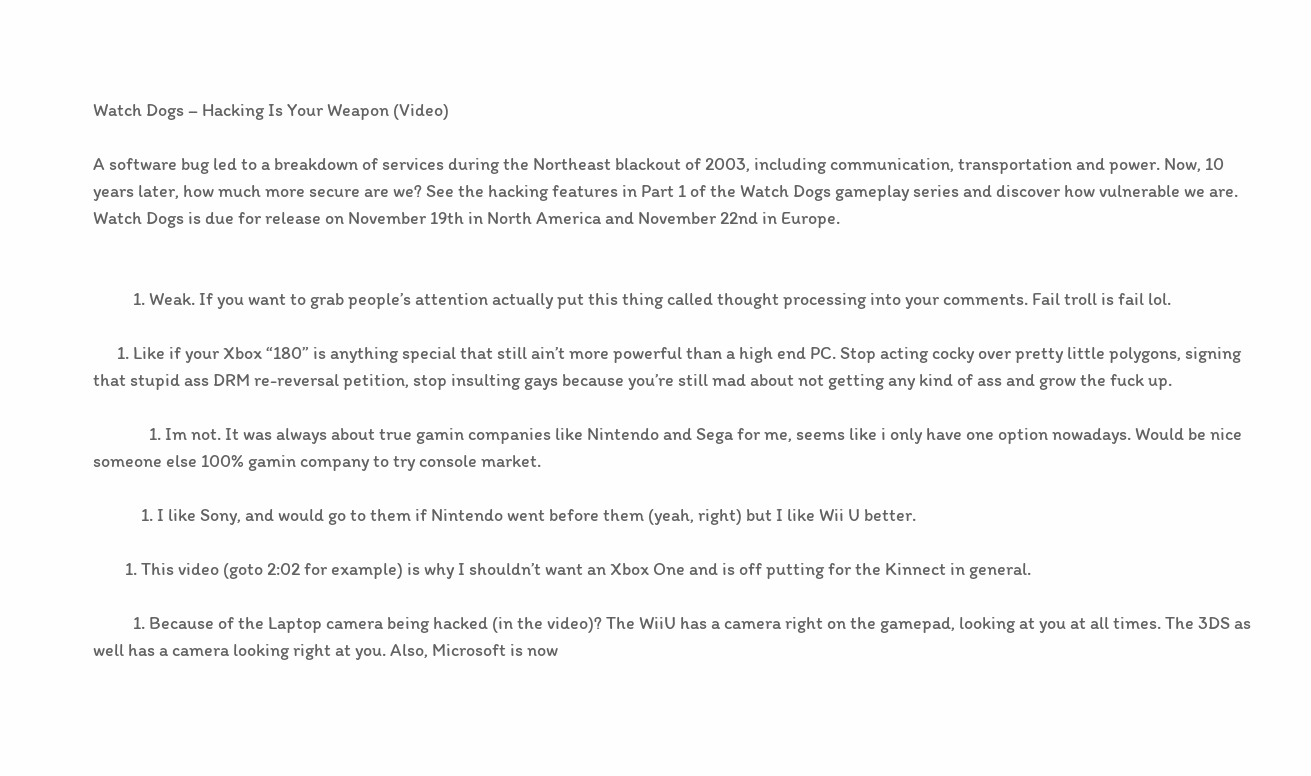Watch Dogs – Hacking Is Your Weapon (Video)

A software bug led to a breakdown of services during the Northeast blackout of 2003, including communication, transportation and power. Now, 10 years later, how much more secure are we? See the hacking features in Part 1 of the Watch Dogs gameplay series and discover how vulnerable we are. Watch Dogs is due for release on November 19th in North America and November 22nd in Europe.


          1. Weak. If you want to grab people’s attention actually put this thing called thought processing into your comments. Fail troll is fail lol.

      1. Like if your Xbox “180” is anything special that still ain’t more powerful than a high end PC. Stop acting cocky over pretty little polygons, signing that stupid ass DRM re-reversal petition, stop insulting gays because you’re still mad about not getting any kind of ass and grow the fuck up.

              1. Im not. It was always about true gamin companies like Nintendo and Sega for me, seems like i only have one option nowadays. Would be nice someone else 100% gamin company to try console market.

            1. I like Sony, and would go to them if Nintendo went before them (yeah, right) but I like Wii U better.

        1. This video (goto 2:02 for example) is why I shouldn’t want an Xbox One and is off putting for the Kinnect in general.

          1. Because of the Laptop camera being hacked (in the video)? The WiiU has a camera right on the gamepad, looking at you at all times. The 3DS as well has a camera looking right at you. Also, Microsoft is now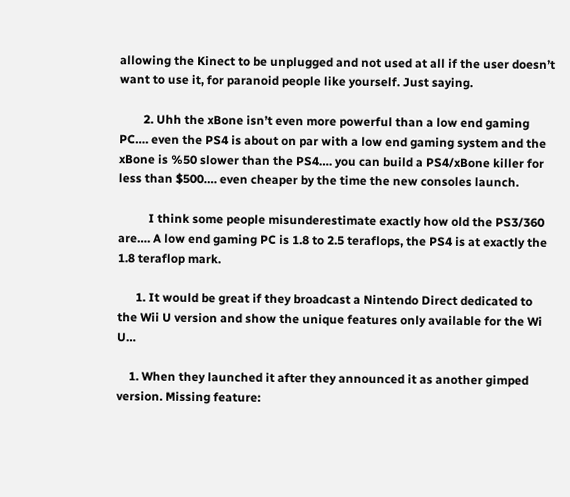allowing the Kinect to be unplugged and not used at all if the user doesn’t want to use it, for paranoid people like yourself. Just saying.

        2. Uhh the xBone isn’t even more powerful than a low end gaming PC…. even the PS4 is about on par with a low end gaming system and the xBone is %50 slower than the PS4…. you can build a PS4/xBone killer for less than $500…. even cheaper by the time the new consoles launch.

          I think some people misunderestimate exactly how old the PS3/360 are…. A low end gaming PC is 1.8 to 2.5 teraflops, the PS4 is at exactly the 1.8 teraflop mark.

      1. It would be great if they broadcast a Nintendo Direct dedicated to the Wii U version and show the unique features only available for the Wi U…

    1. When they launched it after they announced it as another gimped version. Missing feature: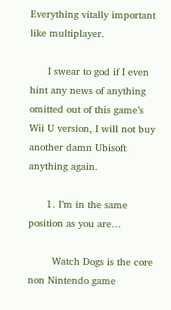Everything vitally important like multiplayer.

      I swear to god if I even hint any news of anything omitted out of this game’s Wii U version, I will not buy another damn Ubisoft anything again.

      1. I’m in the same position as you are…

        Watch Dogs is the core non Nintendo game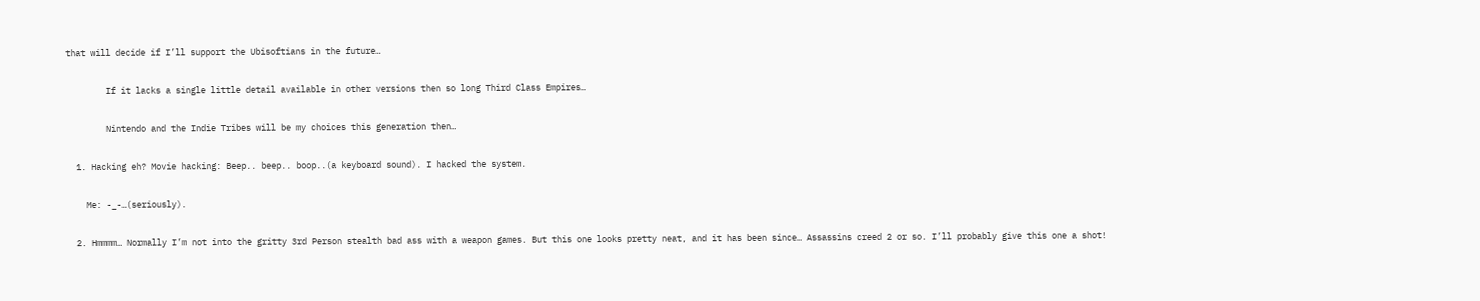that will decide if I’ll support the Ubisoftians in the future…

        If it lacks a single little detail available in other versions then so long Third Class Empires…

        Nintendo and the Indie Tribes will be my choices this generation then…

  1. Hacking eh? Movie hacking: Beep.. beep.. boop..(a keyboard sound). I hacked the system.

    Me: -_-…(seriously).

  2. Hmmmm… Normally I’m not into the gritty 3rd Person stealth bad ass with a weapon games. But this one looks pretty neat, and it has been since… Assassins creed 2 or so. I’ll probably give this one a shot!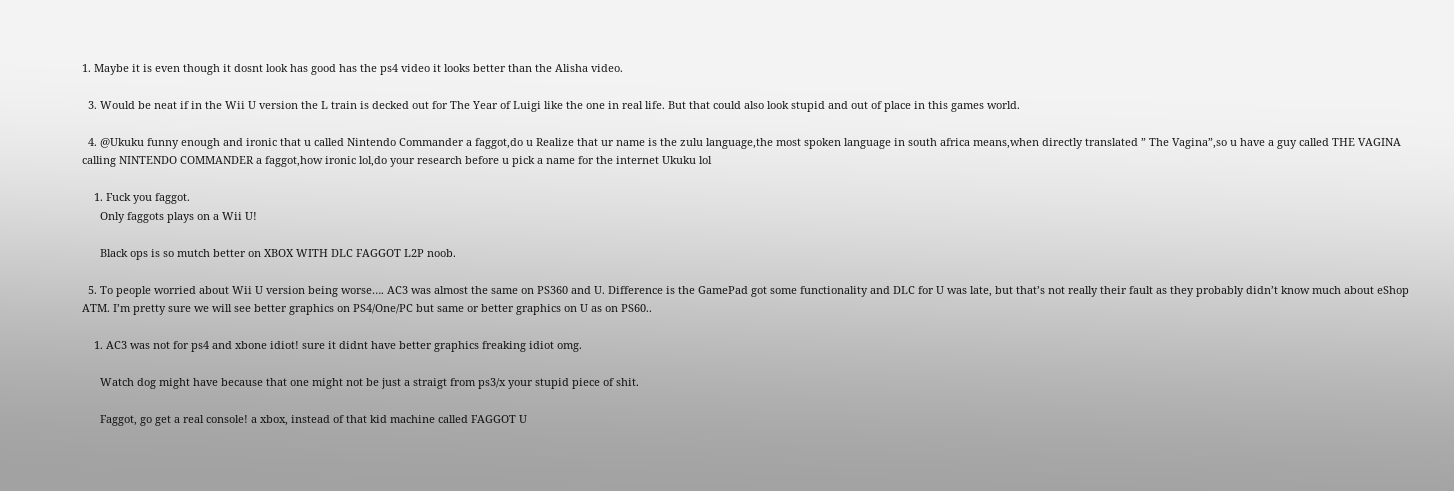1. Maybe it is even though it dosnt look has good has the ps4 video it looks better than the Alisha video.

  3. Would be neat if in the Wii U version the L train is decked out for The Year of Luigi like the one in real life. But that could also look stupid and out of place in this games world.

  4. @Ukuku funny enough and ironic that u called Nintendo Commander a faggot,do u Realize that ur name is the zulu language,the most spoken language in south africa means,when directly translated ” The Vagina”,so u have a guy called THE VAGINA calling NINTENDO COMMANDER a faggot,how ironic lol,do your research before u pick a name for the internet Ukuku lol

    1. Fuck you faggot.
      Only faggots plays on a Wii U!

      Black ops is so mutch better on XBOX WITH DLC FAGGOT L2P noob.

  5. To people worried about Wii U version being worse…. AC3 was almost the same on PS360 and U. Difference is the GamePad got some functionality and DLC for U was late, but that’s not really their fault as they probably didn’t know much about eShop ATM. I’m pretty sure we will see better graphics on PS4/One/PC but same or better graphics on U as on PS60..

    1. AC3 was not for ps4 and xbone idiot! sure it didnt have better graphics freaking idiot omg.

      Watch dog might have because that one might not be just a straigt from ps3/x your stupid piece of shit.

      Faggot, go get a real console! a xbox, instead of that kid machine called FAGGOT U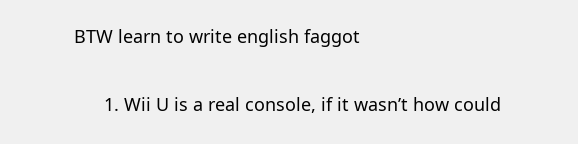BTW learn to write english faggot

      1. Wii U is a real console, if it wasn’t how could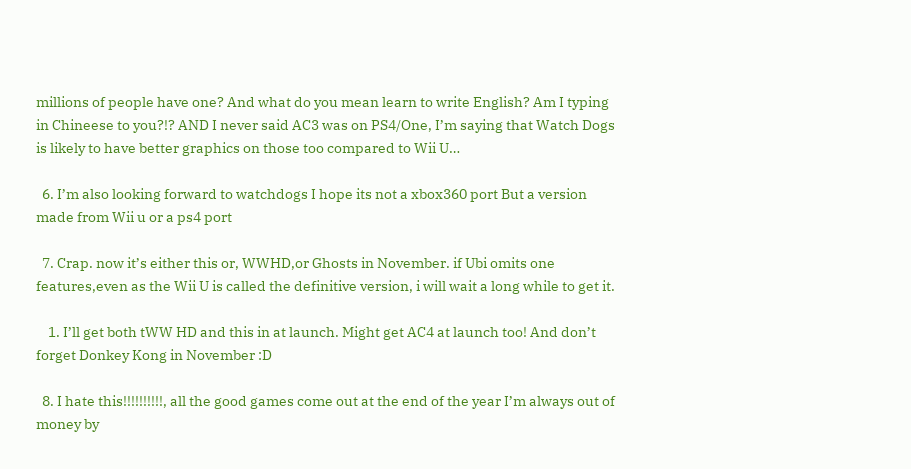millions of people have one? And what do you mean learn to write English? Am I typing in Chineese to you?!? AND I never said AC3 was on PS4/One, I’m saying that Watch Dogs is likely to have better graphics on those too compared to Wii U…

  6. I’m also looking forward to watchdogs I hope its not a xbox360 port But a version made from Wii u or a ps4 port

  7. Crap. now it’s either this or, WWHD,or Ghosts in November. if Ubi omits one features,even as the Wii U is called the definitive version, i will wait a long while to get it.

    1. I’ll get both tWW HD and this in at launch. Might get AC4 at launch too! And don’t forget Donkey Kong in November :D

  8. I hate this!!!!!!!!!!, all the good games come out at the end of the year I’m always out of money by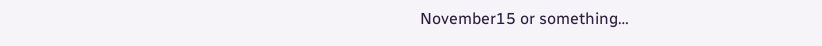November15 or something…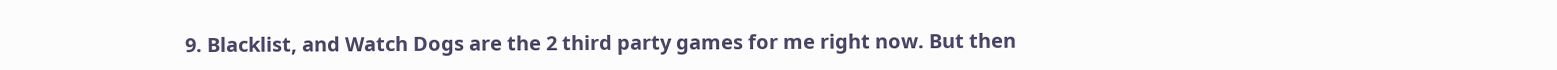9. Blacklist, and Watch Dogs are the 2 third party games for me right now. But then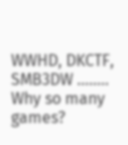WWHD, DKCTF, SMB3DW …….. Why so many games?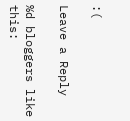:(

Leave a Reply

%d bloggers like this: